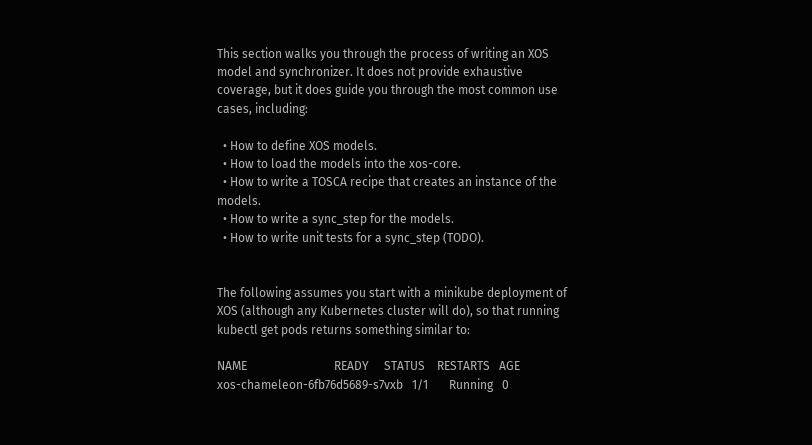This section walks you through the process of writing an XOS model and synchronizer. It does not provide exhaustive coverage, but it does guide you through the most common use cases, including:

  • How to define XOS models.
  • How to load the models into the xos-core.
  • How to write a TOSCA recipe that creates an instance of the models.
  • How to write a sync_step for the models.
  • How to write unit tests for a sync_step (TODO).


The following assumes you start with a minikube deployment of XOS (although any Kubernetes cluster will do), so that running kubectl get pods returns something similar to:

NAME                             READY     STATUS    RESTARTS   AGE
xos-chameleon-6fb76d5689-s7vxb   1/1       Running   0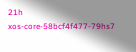21h
xos-core-58bcf4f477-79hs7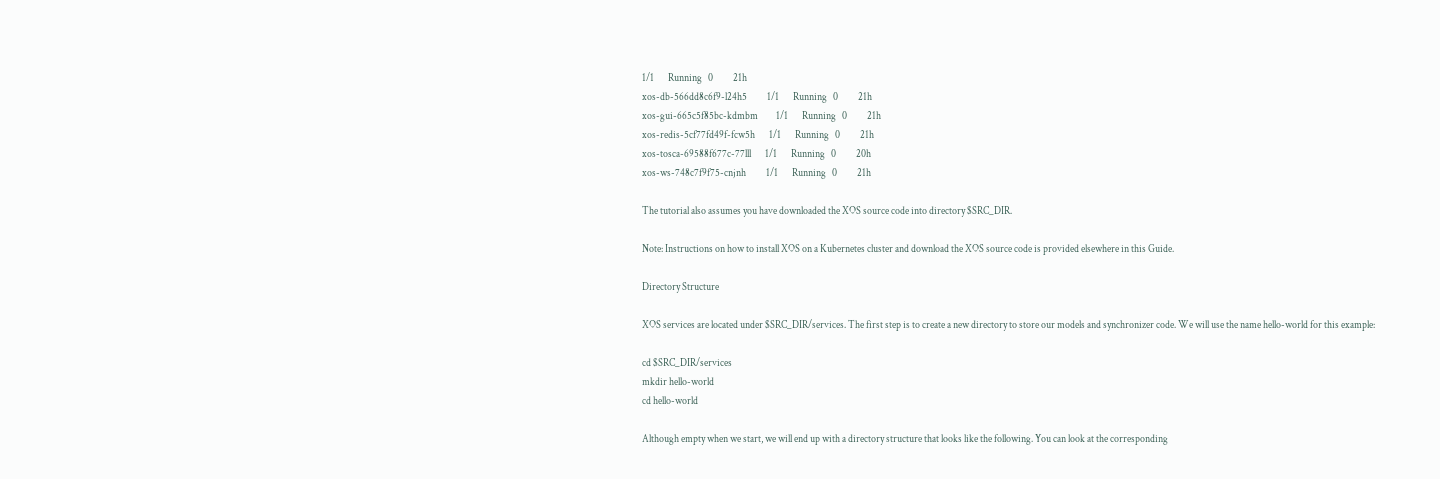1/1       Running   0          21h
xos-db-566dd8c6f9-l24h5          1/1       Running   0          21h
xos-gui-665c5f85bc-kdmbm         1/1       Running   0          21h
xos-redis-5cf77fd49f-fcw5h       1/1       Running   0          21h
xos-tosca-69588f677c-77lll       1/1       Running   0          20h
xos-ws-748c7f9f75-cnjnh          1/1       Running   0          21h

The tutorial also assumes you have downloaded the XOS source code into directory $SRC_DIR.

Note: Instructions on how to install XOS on a Kubernetes cluster and download the XOS source code is provided elsewhere in this Guide.

Directory Structure

XOS services are located under $SRC_DIR/services. The first step is to create a new directory to store our models and synchronizer code. We will use the name hello-world for this example:

cd $SRC_DIR/services
mkdir hello-world
cd hello-world

Although empty when we start, we will end up with a directory structure that looks like the following. You can look at the corresponding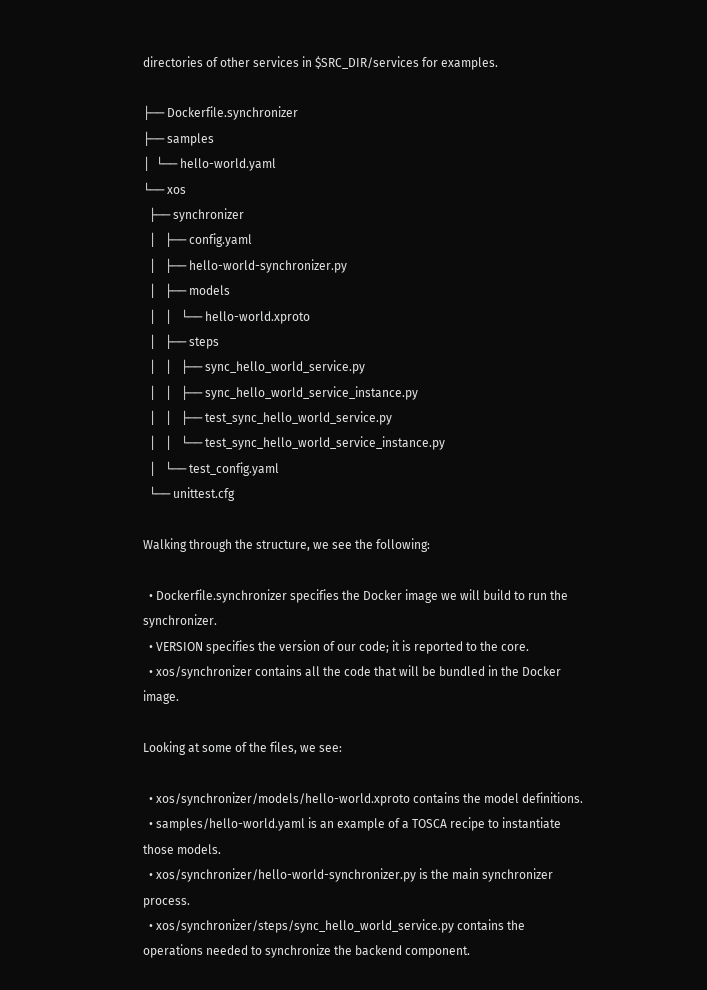directories of other services in $SRC_DIR/services for examples.

├── Dockerfile.synchronizer
├── samples
│  └── hello-world.yaml
└── xos
  ├── synchronizer
  │   ├── config.yaml
  │   ├── hello-world-synchronizer.py
  │   ├── models
  │   │   └── hello-world.xproto
  │   ├── steps
  │   │   ├── sync_hello_world_service.py
  │   │   ├── sync_hello_world_service_instance.py
  │   │   ├── test_sync_hello_world_service.py
  │   │   └── test_sync_hello_world_service_instance.py
  │   └── test_config.yaml
  └── unittest.cfg

Walking through the structure, we see the following:

  • Dockerfile.synchronizer specifies the Docker image we will build to run the synchronizer.
  • VERSION specifies the version of our code; it is reported to the core.
  • xos/synchronizer contains all the code that will be bundled in the Docker image.

Looking at some of the files, we see:

  • xos/synchronizer/models/hello-world.xproto contains the model definitions.
  • samples/hello-world.yaml is an example of a TOSCA recipe to instantiate those models.
  • xos/synchronizer/hello-world-synchronizer.py is the main synchronizer process.
  • xos/synchronizer/steps/sync_hello_world_service.py contains the operations needed to synchronize the backend component.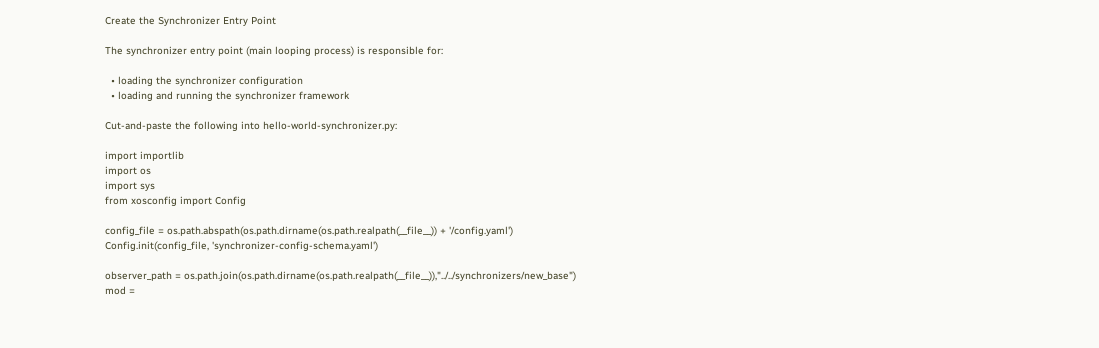Create the Synchronizer Entry Point

The synchronizer entry point (main looping process) is responsible for:

  • loading the synchronizer configuration
  • loading and running the synchronizer framework

Cut-and-paste the following into hello-world-synchronizer.py:

import importlib
import os
import sys
from xosconfig import Config

config_file = os.path.abspath(os.path.dirname(os.path.realpath(__file__)) + '/config.yaml')
Config.init(config_file, 'synchronizer-config-schema.yaml')

observer_path = os.path.join(os.path.dirname(os.path.realpath(__file__)),"../../synchronizers/new_base")
mod =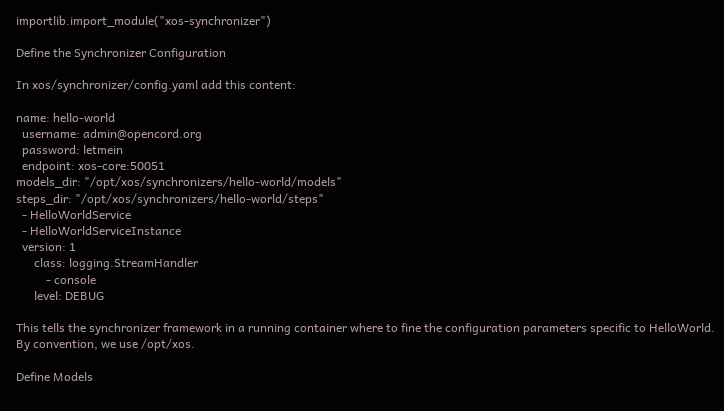importlib.import_module("xos-synchronizer")

Define the Synchronizer Configuration

In xos/synchronizer/config.yaml add this content:

name: hello-world
  username: admin@opencord.org
  password: letmein
  endpoint: xos-core:50051
models_dir: "/opt/xos/synchronizers/hello-world/models"
steps_dir: "/opt/xos/synchronizers/hello-world/steps"
  - HelloWorldService
  - HelloWorldServiceInstance
  version: 1
      class: logging.StreamHandler
          - console
      level: DEBUG

This tells the synchronizer framework in a running container where to fine the configuration parameters specific to HelloWorld. By convention, we use /opt/xos.

Define Models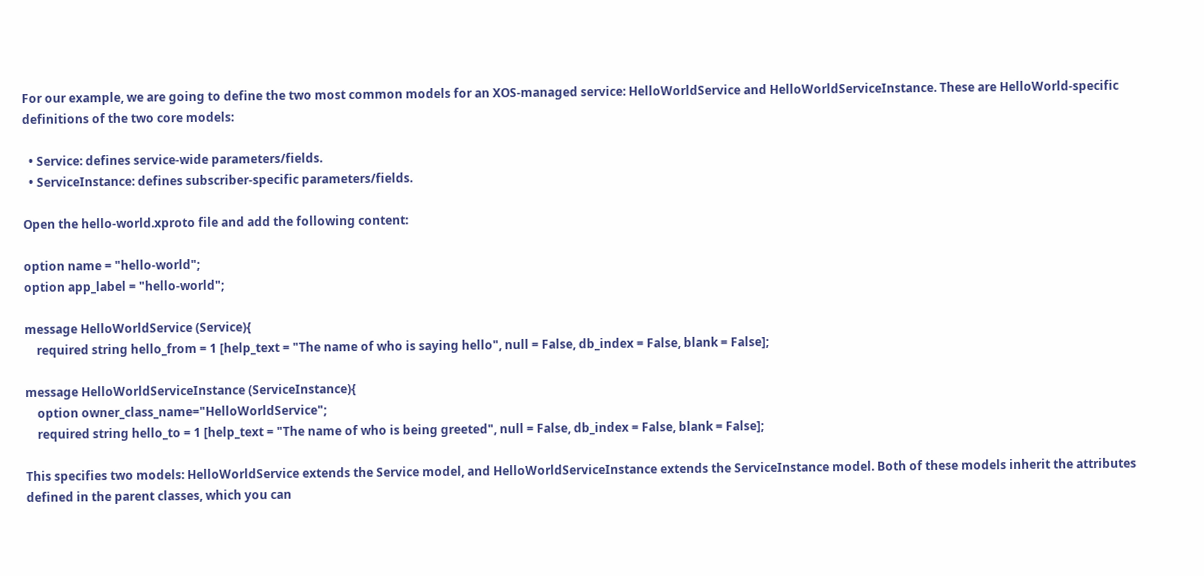For our example, we are going to define the two most common models for an XOS-managed service: HelloWorldService and HelloWorldServiceInstance. These are HelloWorld-specific definitions of the two core models:

  • Service: defines service-wide parameters/fields.
  • ServiceInstance: defines subscriber-specific parameters/fields.

Open the hello-world.xproto file and add the following content:

option name = "hello-world";
option app_label = "hello-world";

message HelloWorldService (Service){
    required string hello_from = 1 [help_text = "The name of who is saying hello", null = False, db_index = False, blank = False];

message HelloWorldServiceInstance (ServiceInstance){
    option owner_class_name="HelloWorldService";
    required string hello_to = 1 [help_text = "The name of who is being greeted", null = False, db_index = False, blank = False];

This specifies two models: HelloWorldService extends the Service model, and HelloWorldServiceInstance extends the ServiceInstance model. Both of these models inherit the attributes defined in the parent classes, which you can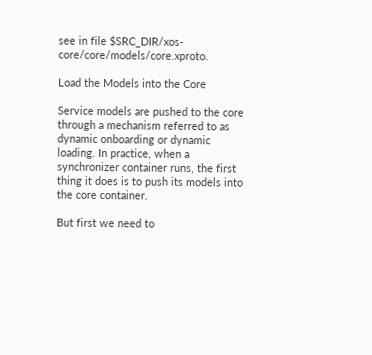see in file $SRC_DIR/xos-core/core/models/core.xproto.

Load the Models into the Core

Service models are pushed to the core through a mechanism referred to as dynamic onboarding or dynamic loading. In practice, when a synchronizer container runs, the first thing it does is to push its models into the core container.

But first we need to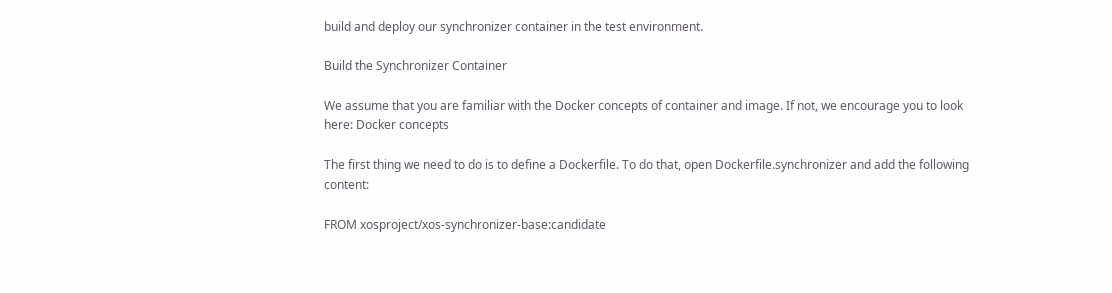build and deploy our synchronizer container in the test environment.

Build the Synchronizer Container

We assume that you are familiar with the Docker concepts of container and image. If not, we encourage you to look here: Docker concepts

The first thing we need to do is to define a Dockerfile. To do that, open Dockerfile.synchronizer and add the following content:

FROM xosproject/xos-synchronizer-base:candidate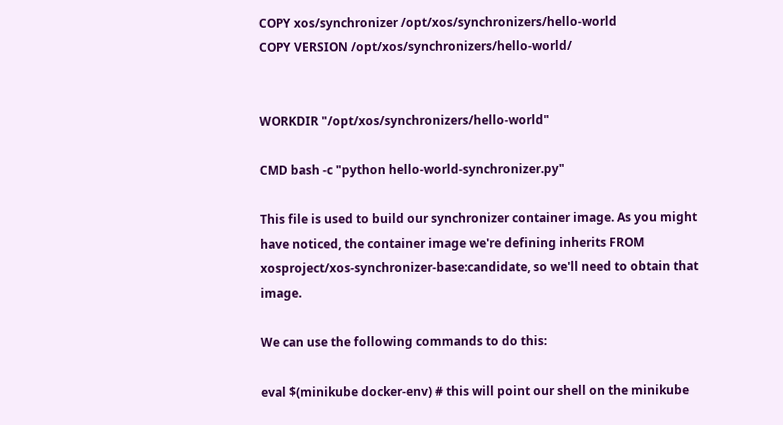COPY xos/synchronizer /opt/xos/synchronizers/hello-world
COPY VERSION /opt/xos/synchronizers/hello-world/


WORKDIR "/opt/xos/synchronizers/hello-world"

CMD bash -c "python hello-world-synchronizer.py"

This file is used to build our synchronizer container image. As you might have noticed, the container image we're defining inherits FROM xosproject/xos-synchronizer-base:candidate, so we'll need to obtain that image.

We can use the following commands to do this:

eval $(minikube docker-env) # this will point our shell on the minikube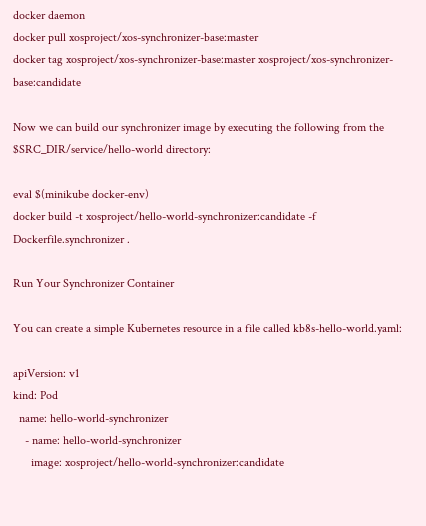docker daemon
docker pull xosproject/xos-synchronizer-base:master
docker tag xosproject/xos-synchronizer-base:master xosproject/xos-synchronizer-base:candidate

Now we can build our synchronizer image by executing the following from the $SRC_DIR/service/hello-world directory:

eval $(minikube docker-env)
docker build -t xosproject/hello-world-synchronizer:candidate -f Dockerfile.synchronizer .

Run Your Synchronizer Container

You can create a simple Kubernetes resource in a file called kb8s-hello-world.yaml:

apiVersion: v1
kind: Pod
  name: hello-world-synchronizer
    - name: hello-world-synchronizer
      image: xosproject/hello-world-synchronizer:candidate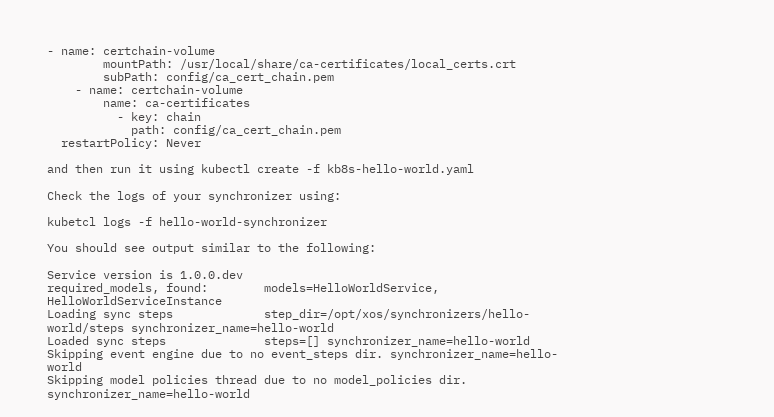- name: certchain-volume
        mountPath: /usr/local/share/ca-certificates/local_certs.crt
        subPath: config/ca_cert_chain.pem
    - name: certchain-volume
        name: ca-certificates
          - key: chain
            path: config/ca_cert_chain.pem
  restartPolicy: Never

and then run it using kubectl create -f kb8s-hello-world.yaml

Check the logs of your synchronizer using:

kubetcl logs -f hello-world-synchronizer

You should see output similar to the following:

Service version is 1.0.0.dev
required_models, found:        models=HelloWorldService, HelloWorldServiceInstance
Loading sync steps             step_dir=/opt/xos/synchronizers/hello-world/steps synchronizer_name=hello-world
Loaded sync steps              steps=[] synchronizer_name=hello-world
Skipping event engine due to no event_steps dir. synchronizer_name=hello-world
Skipping model policies thread due to no model_policies dir. synchronizer_name=hello-world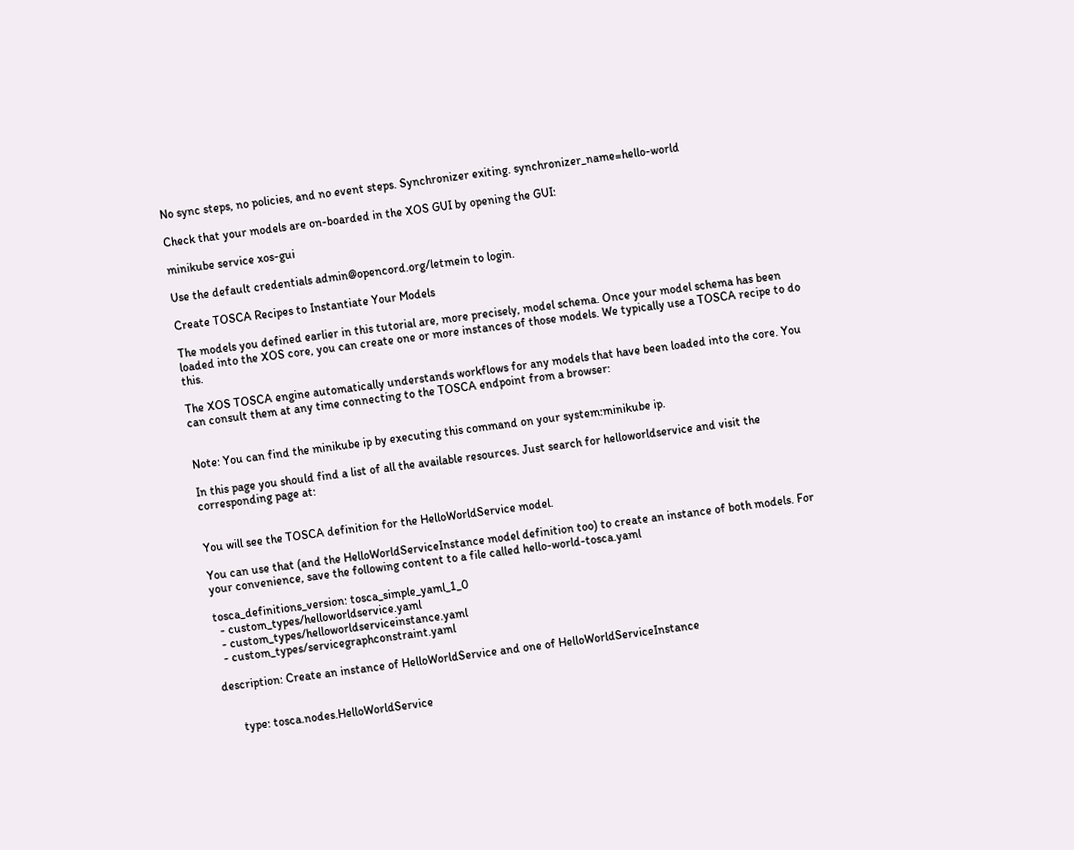No sync steps, no policies, and no event steps. Synchronizer exiting. synchronizer_name=hello-world

Check that your models are on-boarded in the XOS GUI by opening the GUI:

minikube service xos-gui

Use the default credentials admin@opencord.org/letmein to login.

Create TOSCA Recipes to Instantiate Your Models

The models you defined earlier in this tutorial are, more precisely, model schema. Once your model schema has been loaded into the XOS core, you can create one or more instances of those models. We typically use a TOSCA recipe to do this.

The XOS TOSCA engine automatically understands workflows for any models that have been loaded into the core. You can consult them at any time connecting to the TOSCA endpoint from a browser:


Note: You can find the minikube ip by executing this command on your system:minikube ip.

In this page you should find a list of all the available resources. Just search for helloworldservice and visit the corresponding page at:


You will see the TOSCA definition for the HelloWorldService model.

You can use that (and the HelloWorldServiceInstance model definition too) to create an instance of both models. For your convenience, save the following content to a file called hello-world-tosca.yaml

tosca_definitions_version: tosca_simple_yaml_1_0
  - custom_types/helloworldservice.yaml
  - custom_types/helloworldserviceinstance.yaml
  - custom_types/servicegraphconstraint.yaml

description: Create an instance of HelloWorldService and one of HelloWorldServiceInstance


      type: tosca.nodes.HelloWorldService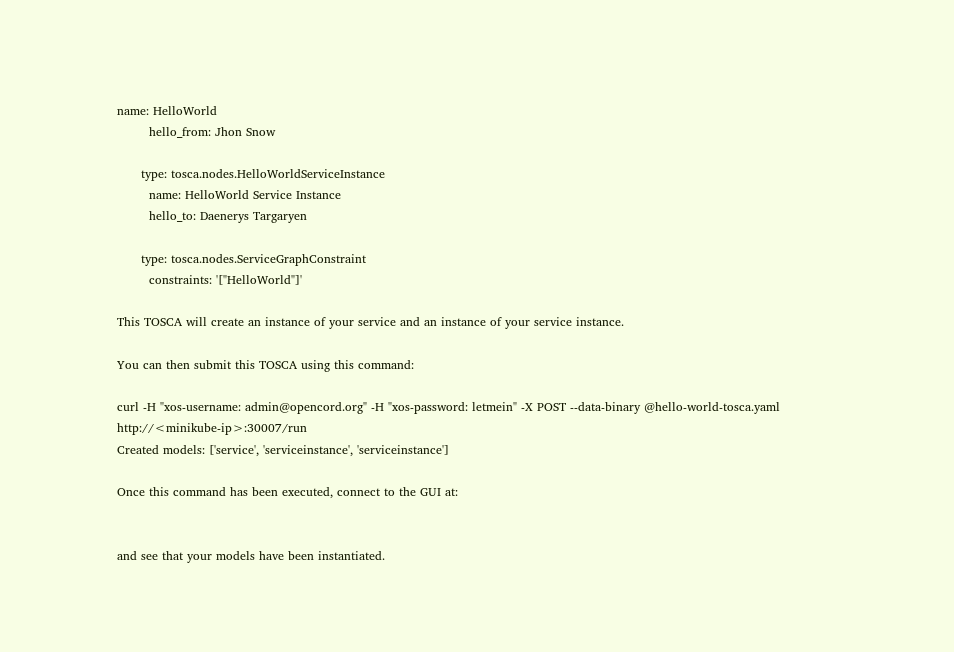name: HelloWorld
        hello_from: Jhon Snow

      type: tosca.nodes.HelloWorldServiceInstance
        name: HelloWorld Service Instance
        hello_to: Daenerys Targaryen

      type: tosca.nodes.ServiceGraphConstraint
        constraints: '["HelloWorld"]'

This TOSCA will create an instance of your service and an instance of your service instance.

You can then submit this TOSCA using this command:

curl -H "xos-username: admin@opencord.org" -H "xos-password: letmein" -X POST --data-binary @hello-world-tosca.yaml http://<minikube-ip>:30007/run
Created models: ['service', 'serviceinstance', 'serviceinstance']

Once this command has been executed, connect to the GUI at:


and see that your models have been instantiated.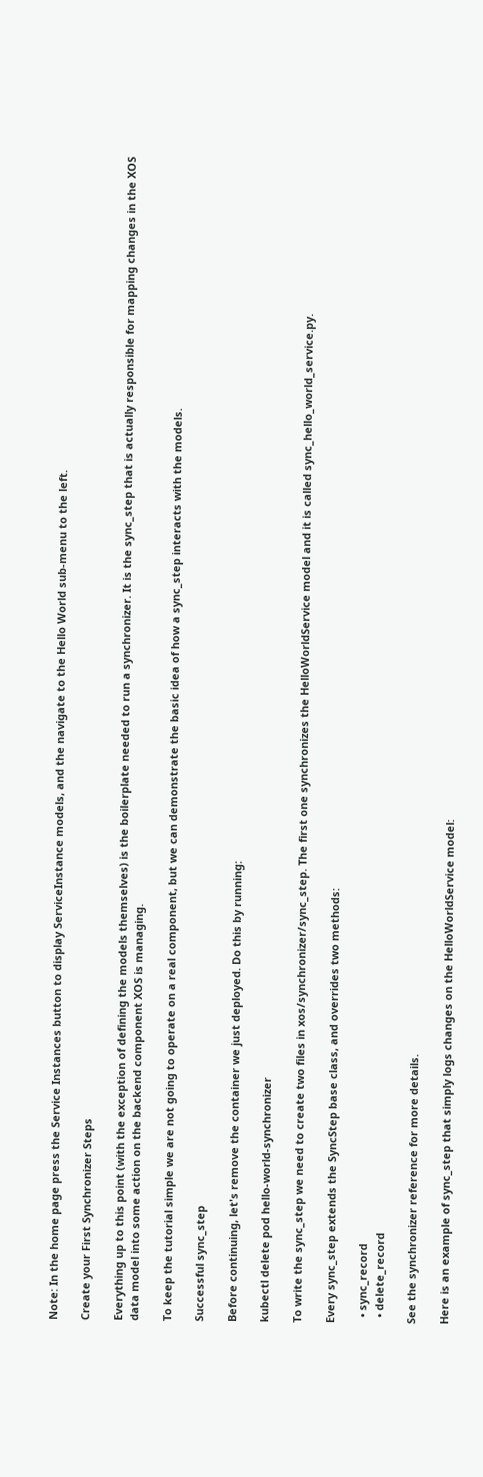Note: In the home page press the Service Instances button to display ServiceInstance models, and the navigate to the Hello World sub-menu to the left.

Create your First Synchronizer Steps

Everything up to this point (with the exception of defining the models themselves) is the boilerplate needed to run a synchronizer. It is the sync_step that is actually responsible for mapping changes in the XOS data model into some action on the backend component XOS is managing.

To keep the tutorial simple we are not going to operate on a real component, but we can demonstrate the basic idea of how a sync_step interacts with the models.

Successful sync_step

Before continuing, let's remove the container we just deployed. Do this by running:

kubectl delete pod hello-world-synchronizer

To write the sync_step we need to create two files in xos/synchronizer/sync_step. The first one synchronizes the HelloWorldService model and it is called sync_hello_world_service.py.

Every sync_step extends the SyncStep base class, and overrides two methods:

  • sync_record
  • delete_record

See the synchronizer reference for more details.

Here is an example of sync_step that simply logs changes on the HelloWorldService model: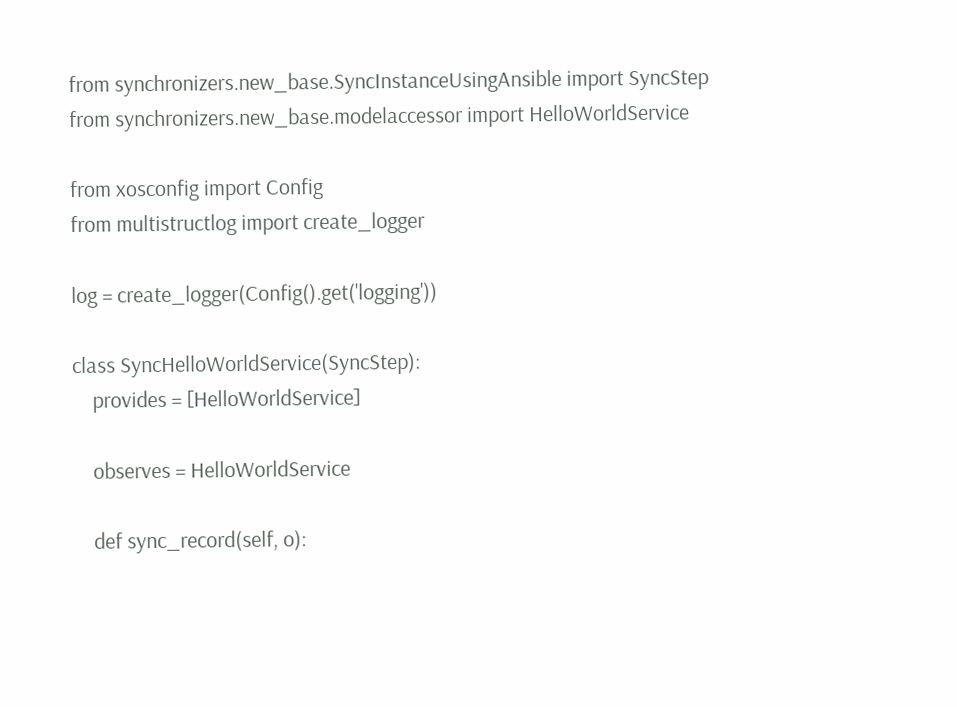from synchronizers.new_base.SyncInstanceUsingAnsible import SyncStep
from synchronizers.new_base.modelaccessor import HelloWorldService

from xosconfig import Config
from multistructlog import create_logger

log = create_logger(Config().get('logging'))

class SyncHelloWorldService(SyncStep):
    provides = [HelloWorldService]

    observes = HelloWorldService

    def sync_record(self, o):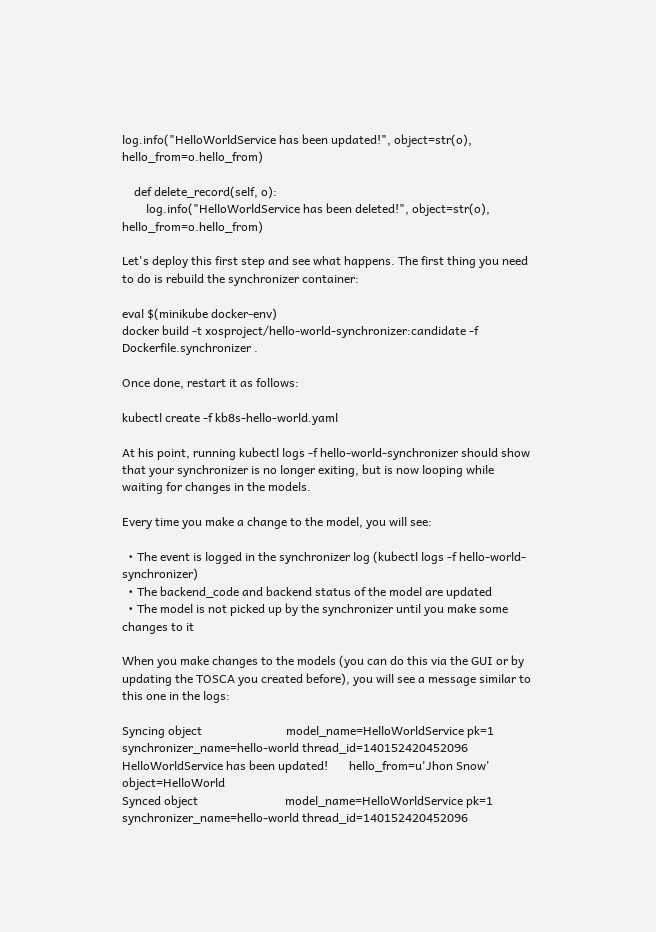log.info("HelloWorldService has been updated!", object=str(o), hello_from=o.hello_from)

    def delete_record(self, o):
        log.info("HelloWorldService has been deleted!", object=str(o), hello_from=o.hello_from)

Let's deploy this first step and see what happens. The first thing you need to do is rebuild the synchronizer container:

eval $(minikube docker-env)
docker build -t xosproject/hello-world-synchronizer:candidate -f Dockerfile.synchronizer .

Once done, restart it as follows:

kubectl create -f kb8s-hello-world.yaml

At his point, running kubectl logs -f hello-world-synchronizer should show that your synchronizer is no longer exiting, but is now looping while waiting for changes in the models.

Every time you make a change to the model, you will see:

  • The event is logged in the synchronizer log (kubectl logs -f hello-world-synchronizer)
  • The backend_code and backend status of the model are updated
  • The model is not picked up by the synchronizer until you make some changes to it

When you make changes to the models (you can do this via the GUI or by updating the TOSCA you created before), you will see a message similar to this one in the logs:

Syncing object                            model_name=HelloWorldService pk=1 synchronizer_name=hello-world thread_id=140152420452096
HelloWorldService has been updated!       hello_from=u'Jhon Snow' object=HelloWorld
Synced object                             model_name=HelloWorldService pk=1 synchronizer_name=hello-world thread_id=140152420452096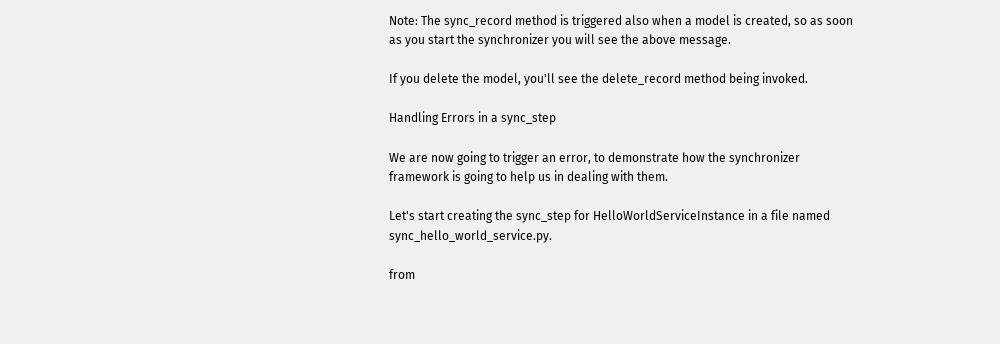Note: The sync_record method is triggered also when a model is created, so as soon as you start the synchronizer you will see the above message.

If you delete the model, you'll see the delete_record method being invoked.

Handling Errors in a sync_step

We are now going to trigger an error, to demonstrate how the synchronizer framework is going to help us in dealing with them.

Let's start creating the sync_step for HelloWorldServiceInstance in a file named sync_hello_world_service.py.

from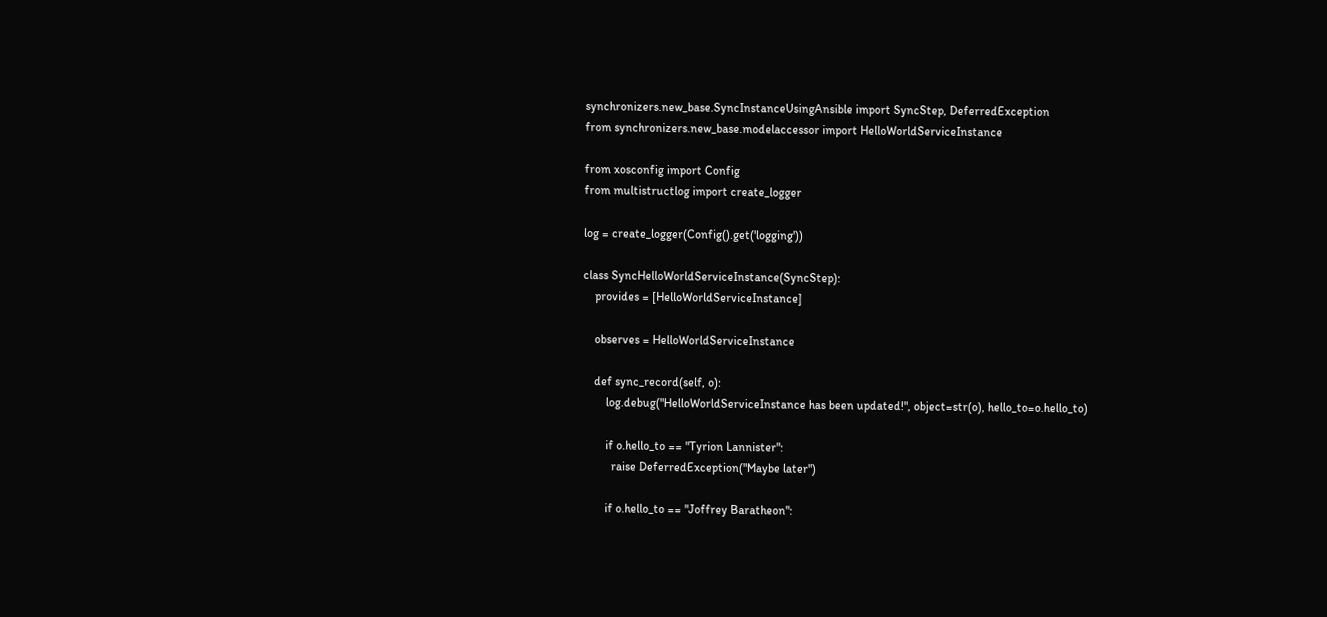synchronizers.new_base.SyncInstanceUsingAnsible import SyncStep, DeferredException
from synchronizers.new_base.modelaccessor import HelloWorldServiceInstance

from xosconfig import Config
from multistructlog import create_logger

log = create_logger(Config().get('logging'))

class SyncHelloWorldServiceInstance(SyncStep):
    provides = [HelloWorldServiceInstance]

    observes = HelloWorldServiceInstance

    def sync_record(self, o):
        log.debug("HelloWorldServiceInstance has been updated!", object=str(o), hello_to=o.hello_to)

        if o.hello_to == "Tyrion Lannister":
          raise DeferredException("Maybe later")

        if o.hello_to == "Joffrey Baratheon":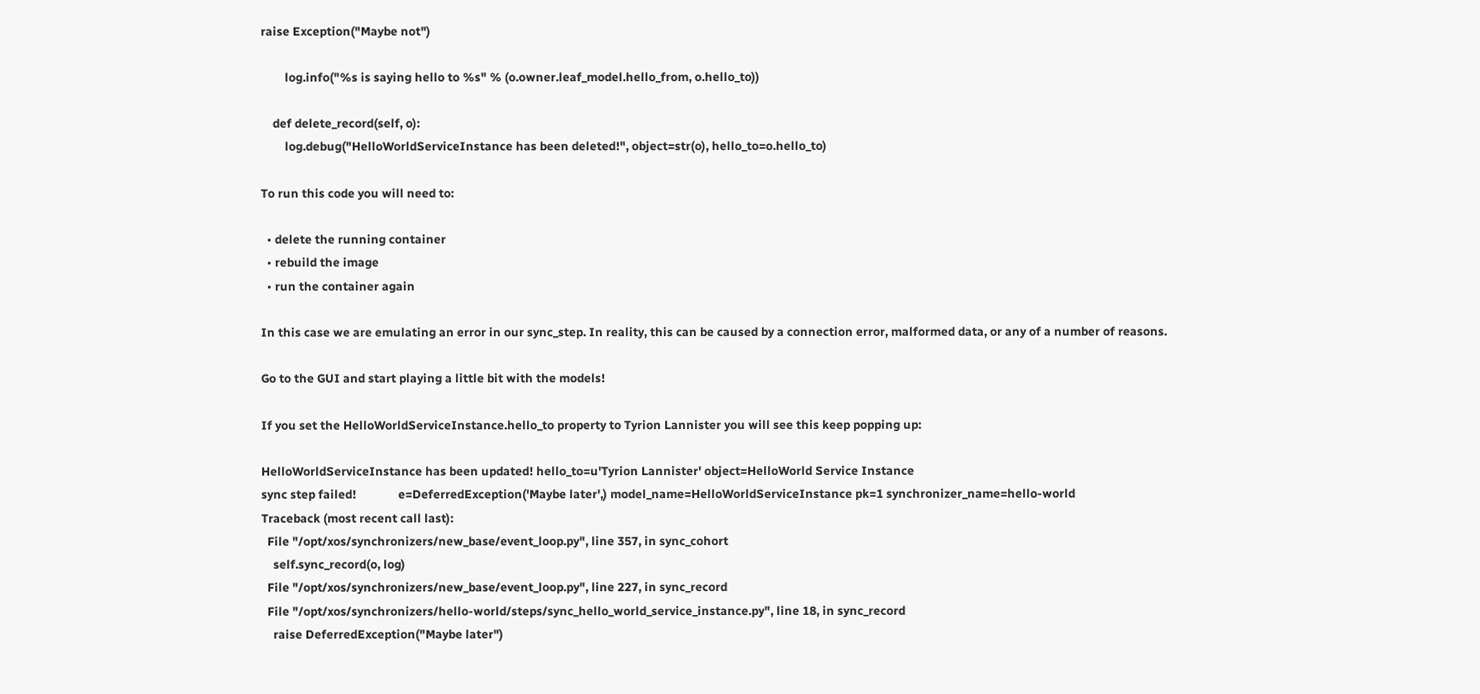raise Exception("Maybe not")

        log.info("%s is saying hello to %s" % (o.owner.leaf_model.hello_from, o.hello_to))

    def delete_record(self, o):
        log.debug("HelloWorldServiceInstance has been deleted!", object=str(o), hello_to=o.hello_to)

To run this code you will need to:

  • delete the running container
  • rebuild the image
  • run the container again

In this case we are emulating an error in our sync_step. In reality, this can be caused by a connection error, malformed data, or any of a number of reasons.

Go to the GUI and start playing a little bit with the models!

If you set the HelloWorldServiceInstance.hello_to property to Tyrion Lannister you will see this keep popping up:

HelloWorldServiceInstance has been updated! hello_to=u'Tyrion Lannister' object=HelloWorld Service Instance
sync step failed!              e=DeferredException('Maybe later',) model_name=HelloWorldServiceInstance pk=1 synchronizer_name=hello-world
Traceback (most recent call last):
  File "/opt/xos/synchronizers/new_base/event_loop.py", line 357, in sync_cohort
    self.sync_record(o, log)
  File "/opt/xos/synchronizers/new_base/event_loop.py", line 227, in sync_record
  File "/opt/xos/synchronizers/hello-world/steps/sync_hello_world_service_instance.py", line 18, in sync_record
    raise DeferredException("Maybe later")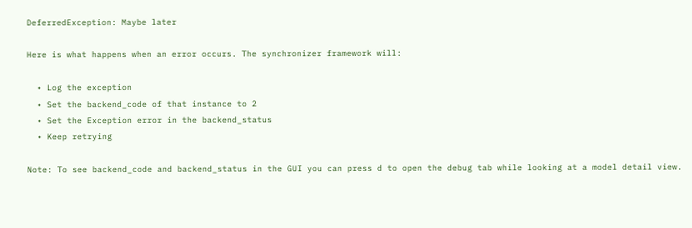DeferredException: Maybe later

Here is what happens when an error occurs. The synchronizer framework will:

  • Log the exception
  • Set the backend_code of that instance to 2
  • Set the Exception error in the backend_status
  • Keep retrying

Note: To see backend_code and backend_status in the GUI you can press d to open the debug tab while looking at a model detail view.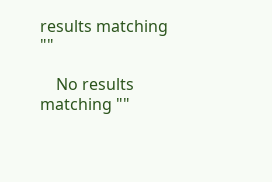results matching ""

    No results matching ""